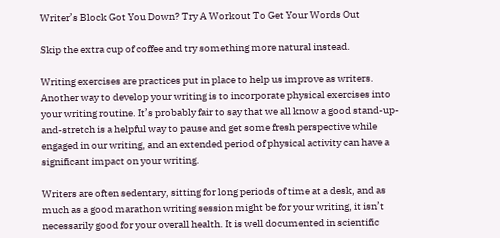Writer’s Block Got You Down? Try A Workout To Get Your Words Out

Skip the extra cup of coffee and try something more natural instead.

Writing exercises are practices put in place to help us improve as writers. Another way to develop your writing is to incorporate physical exercises into your writing routine. It’s probably fair to say that we all know a good stand-up-and-stretch is a helpful way to pause and get some fresh perspective while engaged in our writing, and an extended period of physical activity can have a significant impact on your writing.

Writers are often sedentary, sitting for long periods of time at a desk, and as much as a good marathon writing session might be for your writing, it isn’t necessarily good for your overall health. It is well documented in scientific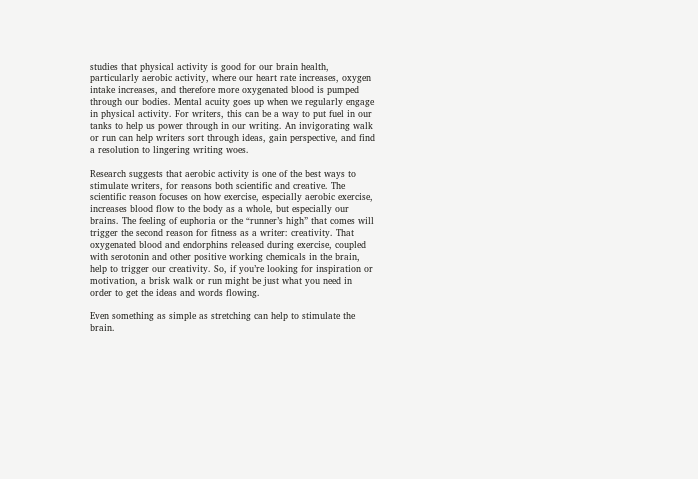studies that physical activity is good for our brain health, particularly aerobic activity, where our heart rate increases, oxygen intake increases, and therefore more oxygenated blood is pumped through our bodies. Mental acuity goes up when we regularly engage in physical activity. For writers, this can be a way to put fuel in our tanks to help us power through in our writing. An invigorating walk or run can help writers sort through ideas, gain perspective, and find a resolution to lingering writing woes.

Research suggests that aerobic activity is one of the best ways to stimulate writers, for reasons both scientific and creative. The scientific reason focuses on how exercise, especially aerobic exercise, increases blood flow to the body as a whole, but especially our brains. The feeling of euphoria or the “runner’s high” that comes will trigger the second reason for fitness as a writer: creativity. That oxygenated blood and endorphins released during exercise, coupled with serotonin and other positive working chemicals in the brain, help to trigger our creativity. So, if you’re looking for inspiration or motivation, a brisk walk or run might be just what you need in order to get the ideas and words flowing.

Even something as simple as stretching can help to stimulate the brain.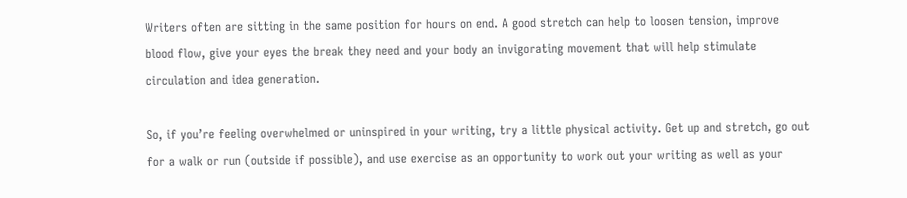Writers often are sitting in the same position for hours on end. A good stretch can help to loosen tension, improve blood flow, give your eyes the break they need and your body an invigorating movement that will help stimulate circulation and idea generation.

So, if you’re feeling overwhelmed or uninspired in your writing, try a little physical activity. Get up and stretch, go out for a walk or run (outside if possible), and use exercise as an opportunity to work out your writing as well as your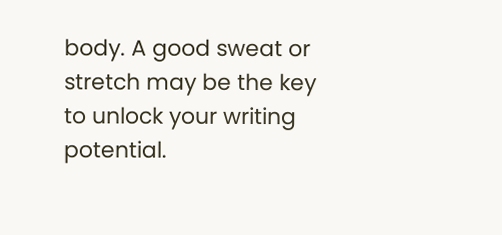body. A good sweat or stretch may be the key to unlock your writing potential.